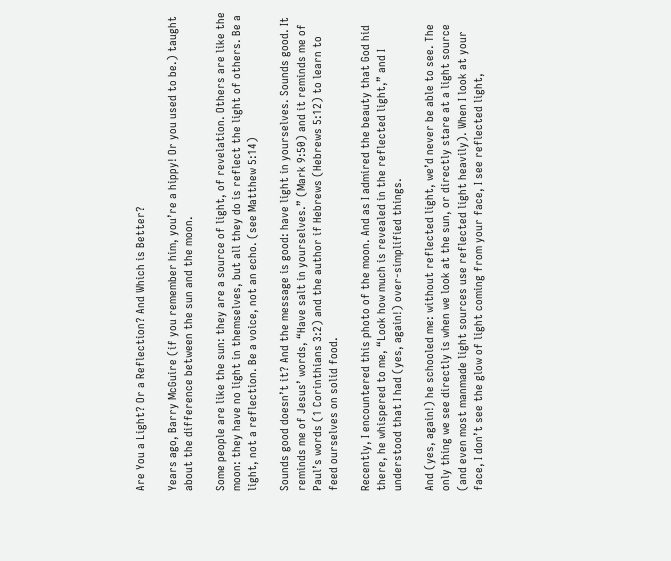Are You a Light? Or a Reflection? And Which is Better?

Years ago, Barry McGuire (if you remember him, you’re a hippy! Or you used to be.) taught about the difference between the sun and the moon.

Some people are like the sun: they are a source of light, of revelation. Others are like the moon: they have no light in themselves, but all they do is reflect the light of others. Be a light, not a reflection. Be a voice, not an echo. (see Matthew 5:14)

Sounds good doesn’t it? And the message is good: have light in yourselves. Sounds good. It reminds me of Jesus’ words, “Have salt in yourselves.” (Mark 9:50) and it reminds me of Paul’s words (1 Corinthians 3:2) and the author if Hebrews (Hebrews 5:12) to learn to feed ourselves on solid food.

Recently, I encountered this photo of the moon. And as I admired the beauty that God hid there, he whispered to me, “Look how much is revealed in the reflected light,” and I understood that I had (yes, again!) over-simplified things.

And (yes, again!) he schooled me: without reflected light, we’d never be able to see. The only thing we see directly is when we look at the sun, or directly stare at a light source (and even most manmade light sources use reflected light heavily). When I look at your face, I don’t see the glow of light coming from your face, I see reflected light,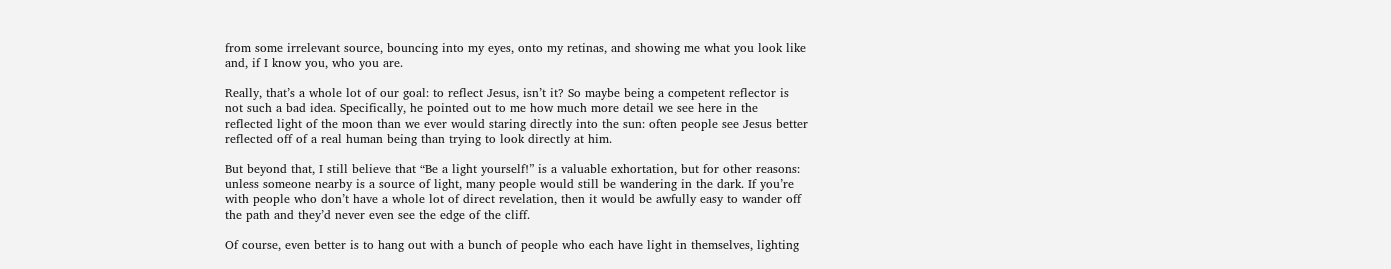from some irrelevant source, bouncing into my eyes, onto my retinas, and showing me what you look like and, if I know you, who you are.

Really, that’s a whole lot of our goal: to reflect Jesus, isn’t it? So maybe being a competent reflector is not such a bad idea. Specifically, he pointed out to me how much more detail we see here in the reflected light of the moon than we ever would staring directly into the sun: often people see Jesus better reflected off of a real human being than trying to look directly at him.

But beyond that, I still believe that “Be a light yourself!” is a valuable exhortation, but for other reasons: unless someone nearby is a source of light, many people would still be wandering in the dark. If you’re with people who don’t have a whole lot of direct revelation, then it would be awfully easy to wander off the path and they’d never even see the edge of the cliff.

Of course, even better is to hang out with a bunch of people who each have light in themselves, lighting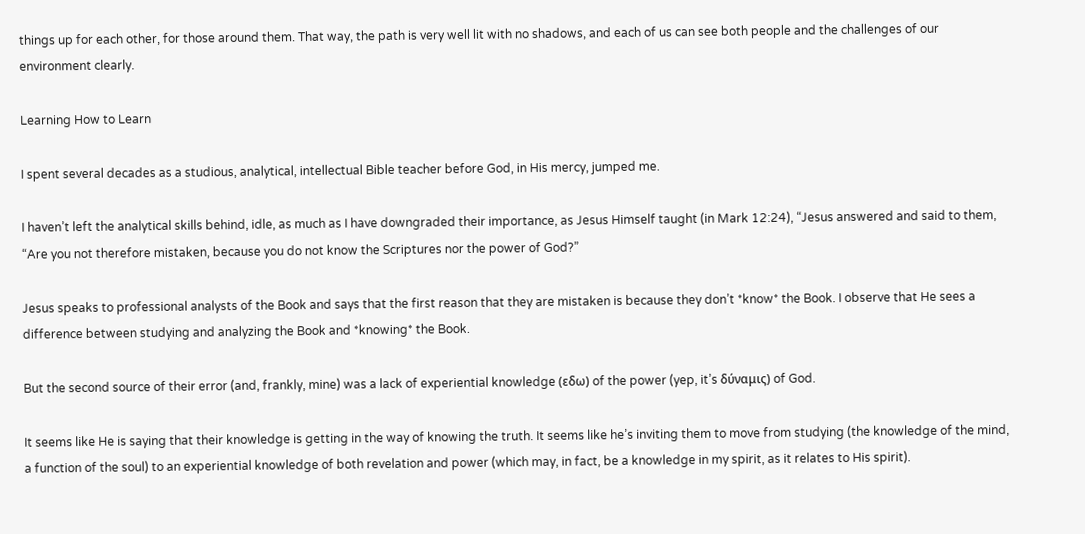things up for each other, for those around them. That way, the path is very well lit with no shadows, and each of us can see both people and the challenges of our environment clearly.

Learning How to Learn

I spent several decades as a studious, analytical, intellectual Bible teacher before God, in His mercy, jumped me.

I haven’t left the analytical skills behind, idle, as much as I have downgraded their importance, as Jesus Himself taught (in Mark 12:24), “Jesus answered and said to them, “Are you not therefore mistaken, because you do not know the Scriptures nor the power of God?”

Jesus speaks to professional analysts of the Book and says that the first reason that they are mistaken is because they don’t *know* the Book. I observe that He sees a difference between studying and analyzing the Book and *knowing* the Book.

But the second source of their error (and, frankly, mine) was a lack of experiential knowledge (εδω) of the power (yep, it’s δύναμις) of God.

It seems like He is saying that their knowledge is getting in the way of knowing the truth. It seems like he’s inviting them to move from studying (the knowledge of the mind, a function of the soul) to an experiential knowledge of both revelation and power (which may, in fact, be a knowledge in my spirit, as it relates to His spirit).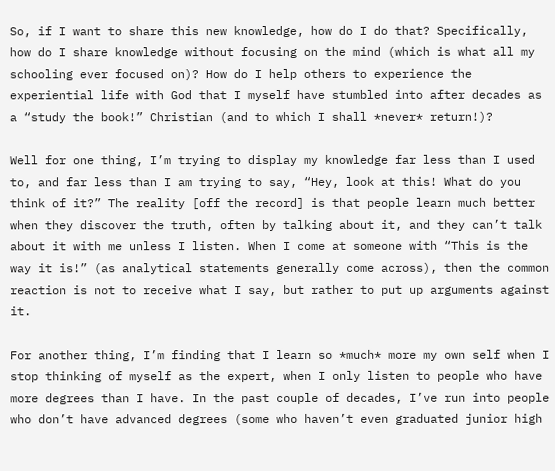So, if I want to share this new knowledge, how do I do that? Specifically, how do I share knowledge without focusing on the mind (which is what all my schooling ever focused on)? How do I help others to experience the experiential life with God that I myself have stumbled into after decades as a “study the book!” Christian (and to which I shall *never* return!)?

Well for one thing, I’m trying to display my knowledge far less than I used to, and far less than I am trying to say, “Hey, look at this! What do you think of it?” The reality [off the record] is that people learn much better when they discover the truth, often by talking about it, and they can’t talk about it with me unless I listen. When I come at someone with “This is the way it is!” (as analytical statements generally come across), then the common reaction is not to receive what I say, but rather to put up arguments against it.

For another thing, I’m finding that I learn so *much* more my own self when I stop thinking of myself as the expert, when I only listen to people who have more degrees than I have. In the past couple of decades, I’ve run into people who don’t have advanced degrees (some who haven’t even graduated junior high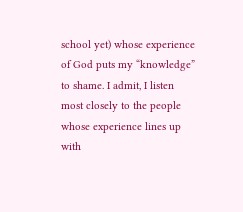school yet) whose experience of God puts my “knowledge” to shame. I admit, I listen most closely to the people whose experience lines up with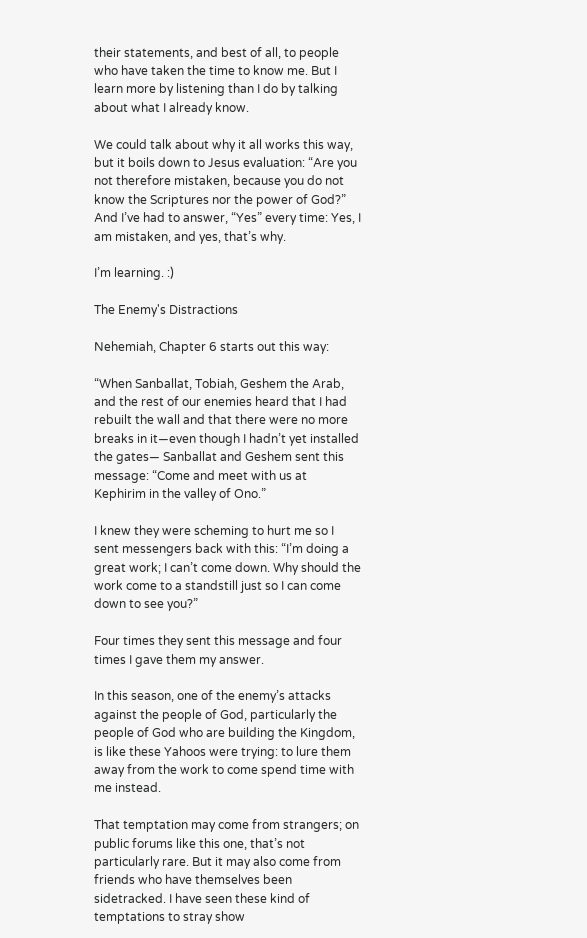their statements, and best of all, to people who have taken the time to know me. But I learn more by listening than I do by talking about what I already know.

We could talk about why it all works this way, but it boils down to Jesus evaluation: “Are you not therefore mistaken, because you do not know the Scriptures nor the power of God?” And I’ve had to answer, “Yes” every time: Yes, I am mistaken, and yes, that’s why.

I’m learning. :)

The Enemy's Distractions

Nehemiah, Chapter 6 starts out this way:

“When Sanballat, Tobiah, Geshem the Arab, and the rest of our enemies heard that I had rebuilt the wall and that there were no more breaks in it—even though I hadn’t yet installed the gates— Sanballat and Geshem sent this message: “Come and meet with us at Kephirim in the valley of Ono.”

I knew they were scheming to hurt me so I sent messengers back with this: “I’m doing a great work; I can’t come down. Why should the work come to a standstill just so I can come down to see you?”

Four times they sent this message and four times I gave them my answer.

In this season, one of the enemy’s attacks against the people of God, particularly the people of God who are building the Kingdom, is like these Yahoos were trying: to lure them away from the work to come spend time with me instead.

That temptation may come from strangers; on public forums like this one, that’s not particularly rare. But it may also come from friends who have themselves been sidetracked. I have seen these kind of temptations to stray show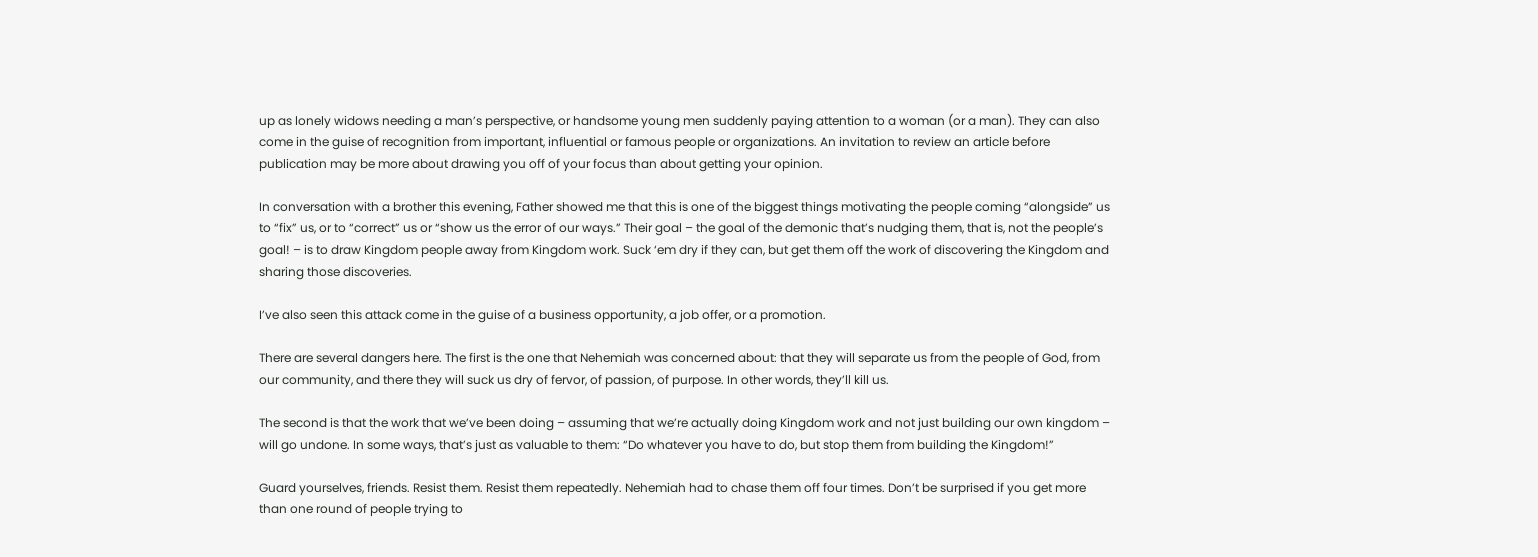up as lonely widows needing a man’s perspective, or handsome young men suddenly paying attention to a woman (or a man). They can also come in the guise of recognition from important, influential or famous people or organizations. An invitation to review an article before publication may be more about drawing you off of your focus than about getting your opinion.

In conversation with a brother this evening, Father showed me that this is one of the biggest things motivating the people coming “alongside” us to “fix” us, or to “correct” us or “show us the error of our ways.” Their goal – the goal of the demonic that’s nudging them, that is, not the people’s goal! – is to draw Kingdom people away from Kingdom work. Suck ‘em dry if they can, but get them off the work of discovering the Kingdom and sharing those discoveries.

I’ve also seen this attack come in the guise of a business opportunity, a job offer, or a promotion.

There are several dangers here. The first is the one that Nehemiah was concerned about: that they will separate us from the people of God, from our community, and there they will suck us dry of fervor, of passion, of purpose. In other words, they’ll kill us.

The second is that the work that we’ve been doing – assuming that we’re actually doing Kingdom work and not just building our own kingdom – will go undone. In some ways, that’s just as valuable to them: “Do whatever you have to do, but stop them from building the Kingdom!”

Guard yourselves, friends. Resist them. Resist them repeatedly. Nehemiah had to chase them off four times. Don’t be surprised if you get more than one round of people trying to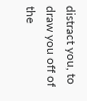distract you, to draw you off of the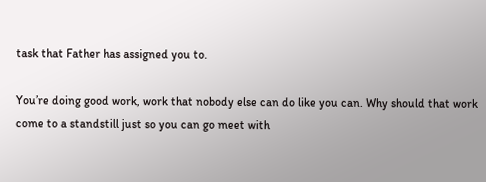task that Father has assigned you to.

You’re doing good work, work that nobody else can do like you can. Why should that work come to a standstill just so you can go meet with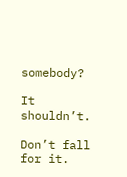somebody?

It shouldn’t.

Don’t fall for it.